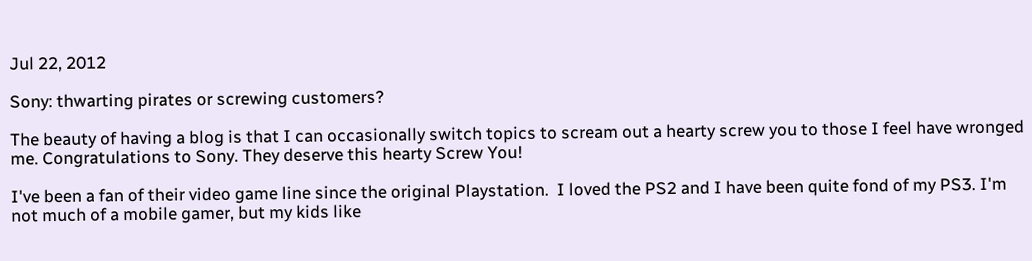Jul 22, 2012

Sony: thwarting pirates or screwing customers?

The beauty of having a blog is that I can occasionally switch topics to scream out a hearty screw you to those I feel have wronged me. Congratulations to Sony. They deserve this hearty Screw You!

I've been a fan of their video game line since the original Playstation.  I loved the PS2 and I have been quite fond of my PS3. I'm not much of a mobile gamer, but my kids like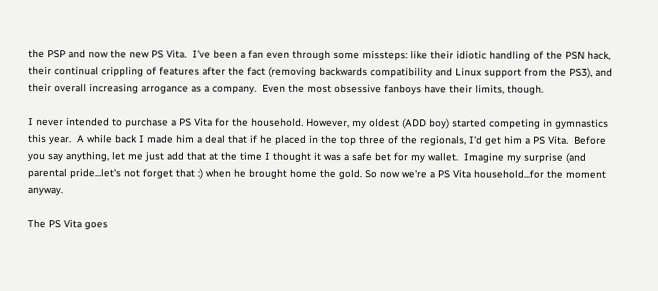the PSP and now the new PS Vita.  I've been a fan even through some missteps: like their idiotic handling of the PSN hack, their continual crippling of features after the fact (removing backwards compatibility and Linux support from the PS3), and their overall increasing arrogance as a company.  Even the most obsessive fanboys have their limits, though.

I never intended to purchase a PS Vita for the household. However, my oldest (ADD boy) started competing in gymnastics this year.  A while back I made him a deal that if he placed in the top three of the regionals, I'd get him a PS Vita.  Before you say anything, let me just add that at the time I thought it was a safe bet for my wallet.  Imagine my surprise (and parental pride...let's not forget that :) when he brought home the gold. So now we're a PS Vita household...for the moment anyway.

The PS Vita goes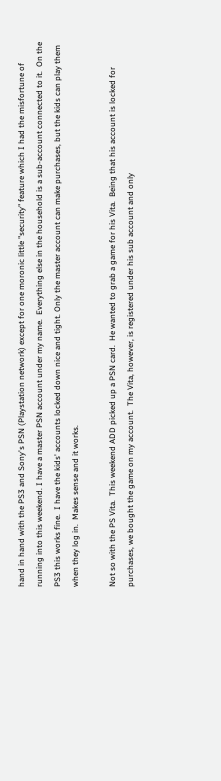hand in hand with the PS3 and Sony's PSN (Playstation network) except for one moronic little "security" feature which I had the misfortune of running into this weekend. I have a master PSN account under my name.  Everything else in the household is a sub-account connected to it.  On the PS3 this works fine.  I have the kids' accounts locked down nice and tight. Only the master account can make purchases, but the kids can play them when they log in.  Makes sense and it works.

Not so with the PS Vita.  This weekend ADD picked up a PSN card.  He wanted to grab a game for his Vita.  Being that his account is locked for purchases, we bought the game on my account.  The Vita, however, is registered under his sub account and only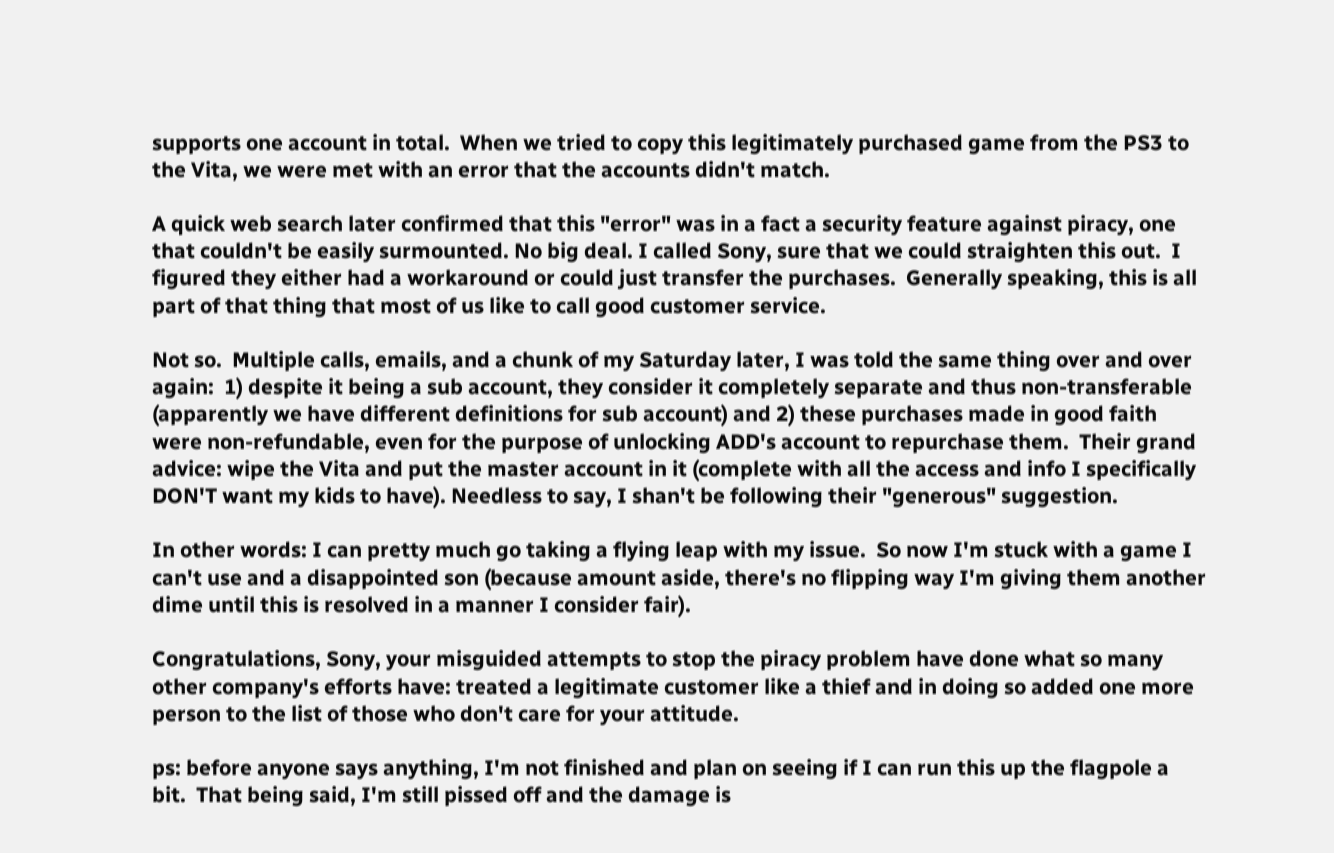supports one account in total.  When we tried to copy this legitimately purchased game from the PS3 to the Vita, we were met with an error that the accounts didn't match.

A quick web search later confirmed that this "error" was in a fact a security feature against piracy, one that couldn't be easily surmounted. No big deal. I called Sony, sure that we could straighten this out.  I figured they either had a workaround or could just transfer the purchases.  Generally speaking, this is all part of that thing that most of us like to call good customer service.

Not so.  Multiple calls, emails, and a chunk of my Saturday later, I was told the same thing over and over again:  1) despite it being a sub account, they consider it completely separate and thus non-transferable (apparently we have different definitions for sub account) and 2) these purchases made in good faith were non-refundable, even for the purpose of unlocking ADD's account to repurchase them.  Their grand advice: wipe the Vita and put the master account in it (complete with all the access and info I specifically DON'T want my kids to have). Needless to say, I shan't be following their "generous" suggestion.

In other words: I can pretty much go taking a flying leap with my issue.  So now I'm stuck with a game I can't use and a disappointed son (because amount aside, there's no flipping way I'm giving them another dime until this is resolved in a manner I consider fair).

Congratulations, Sony, your misguided attempts to stop the piracy problem have done what so many other company's efforts have: treated a legitimate customer like a thief and in doing so added one more person to the list of those who don't care for your attitude.

ps: before anyone says anything, I'm not finished and plan on seeing if I can run this up the flagpole a bit.  That being said, I'm still pissed off and the damage is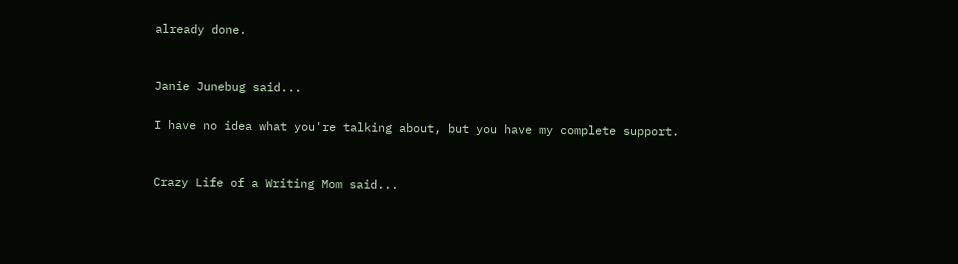already done.


Janie Junebug said...

I have no idea what you're talking about, but you have my complete support.


Crazy Life of a Writing Mom said...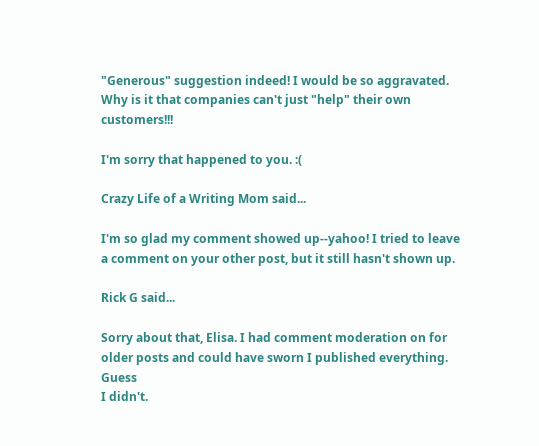"Generous" suggestion indeed! I would be so aggravated. Why is it that companies can't just "help" their own customers!!!

I'm sorry that happened to you. :(

Crazy Life of a Writing Mom said...

I'm so glad my comment showed up--yahoo! I tried to leave a comment on your other post, but it still hasn't shown up.

Rick G said...

Sorry about that, Elisa. I had comment moderation on for older posts and could have sworn I published everything. Guess
I didn't.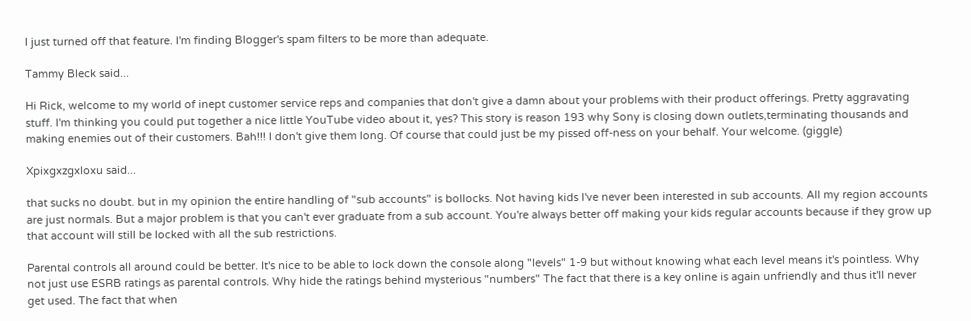I just turned off that feature. I'm finding Blogger's spam filters to be more than adequate.

Tammy Bleck said...

Hi Rick, welcome to my world of inept customer service reps and companies that don't give a damn about your problems with their product offerings. Pretty aggravating stuff. I'm thinking you could put together a nice little YouTube video about it, yes? This story is reason 193 why Sony is closing down outlets,terminating thousands and making enemies out of their customers. Bah!!! I don't give them long. Of course that could just be my pissed off-ness on your behalf. Your welcome. (giggle)

Xpixgxzgxloxu said...

that sucks no doubt. but in my opinion the entire handling of "sub accounts" is bollocks. Not having kids I've never been interested in sub accounts. All my region accounts are just normals. But a major problem is that you can't ever graduate from a sub account. You're always better off making your kids regular accounts because if they grow up that account will still be locked with all the sub restrictions.

Parental controls all around could be better. It's nice to be able to lock down the console along "levels" 1-9 but without knowing what each level means it's pointless. Why not just use ESRB ratings as parental controls. Why hide the ratings behind mysterious "numbers" The fact that there is a key online is again unfriendly and thus it'll never get used. The fact that when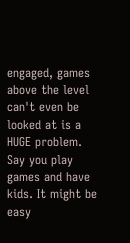engaged, games above the level can't even be looked at is a HUGE problem. Say you play games and have kids. It might be easy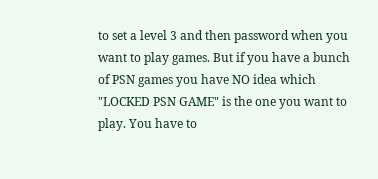to set a level 3 and then password when you want to play games. But if you have a bunch of PSN games you have NO idea which "LOCKED PSN GAME" is the one you want to play. You have to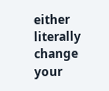either literally change your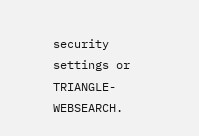security settings or TRIANGLE-WEBSEARCH.